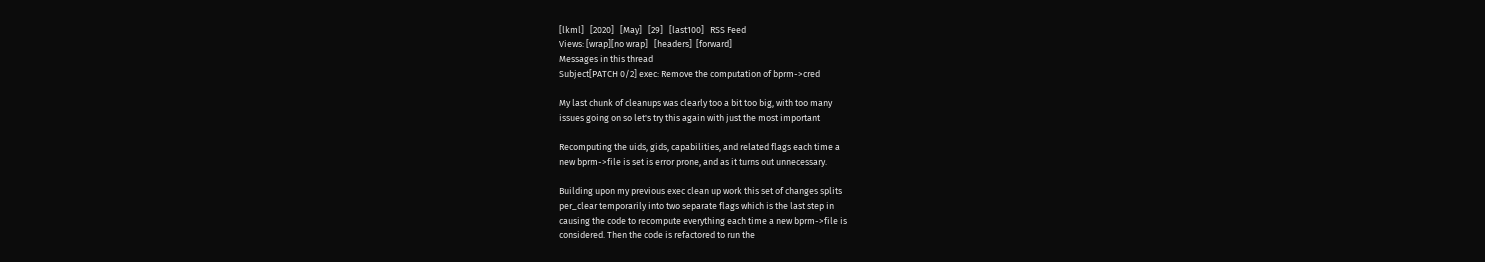[lkml]   [2020]   [May]   [29]   [last100]   RSS Feed
Views: [wrap][no wrap]   [headers]  [forward]
Messages in this thread
Subject[PATCH 0/2] exec: Remove the computation of bprm->cred

My last chunk of cleanups was clearly too a bit too big, with too many
issues going on so let's try this again with just the most important

Recomputing the uids, gids, capabilities, and related flags each time a
new bprm->file is set is error prone, and as it turns out unnecessary.

Building upon my previous exec clean up work this set of changes splits
per_clear temporarily into two separate flags which is the last step in
causing the code to recompute everything each time a new bprm->file is
considered. Then the code is refactored to run the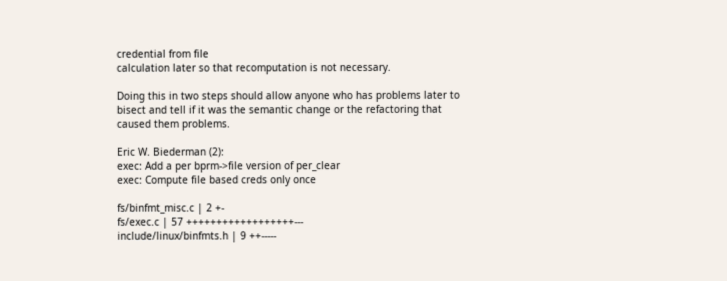credential from file
calculation later so that recomputation is not necessary.

Doing this in two steps should allow anyone who has problems later to
bisect and tell if it was the semantic change or the refactoring that
caused them problems.

Eric W. Biederman (2):
exec: Add a per bprm->file version of per_clear
exec: Compute file based creds only once

fs/binfmt_misc.c | 2 +-
fs/exec.c | 57 ++++++++++++++++++---
include/linux/binfmts.h | 9 ++-----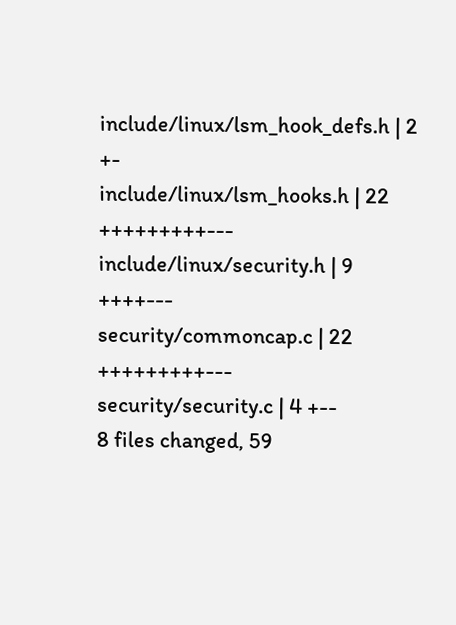include/linux/lsm_hook_defs.h | 2 +-
include/linux/lsm_hooks.h | 22 +++++++++---
include/linux/security.h | 9 ++++---
security/commoncap.c | 22 +++++++++---
security/security.c | 4 +--
8 files changed, 59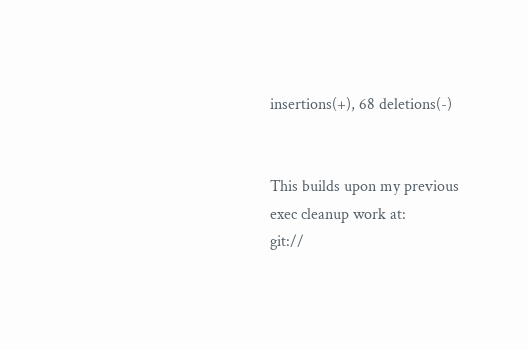insertions(+), 68 deletions(-)


This builds upon my previous exec cleanup work at:
git://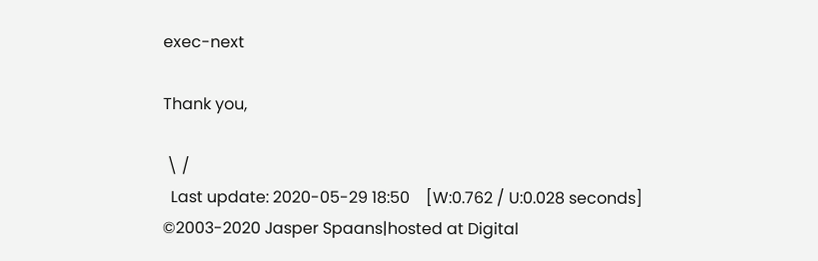exec-next

Thank you,

 \ /
  Last update: 2020-05-29 18:50    [W:0.762 / U:0.028 seconds]
©2003-2020 Jasper Spaans|hosted at Digital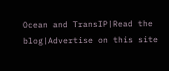Ocean and TransIP|Read the blog|Advertise on this site